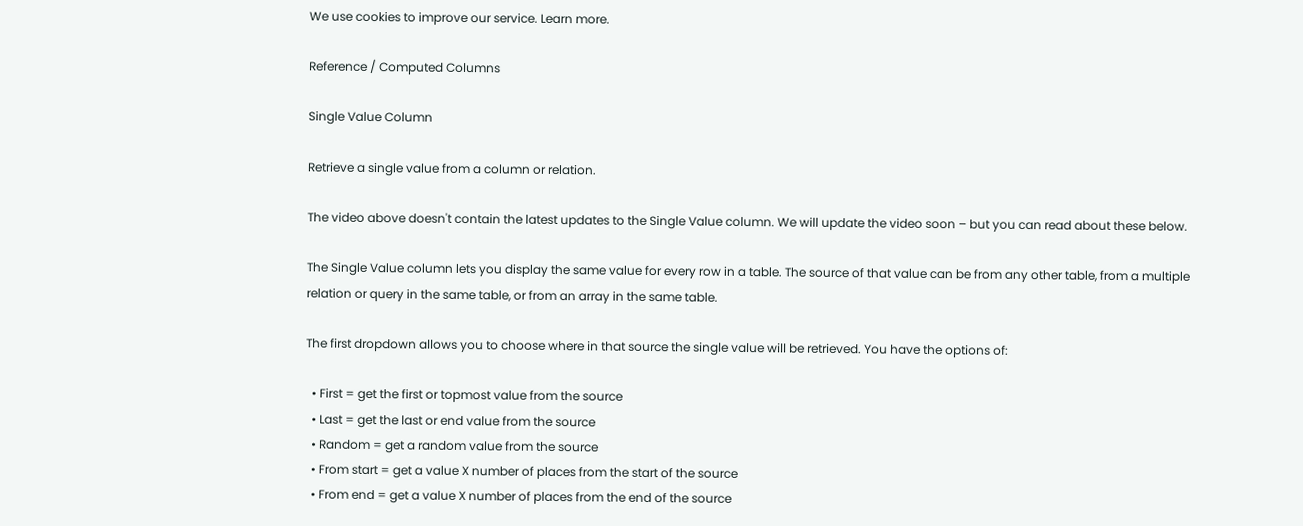We use cookies to improve our service. Learn more.

Reference / Computed Columns

Single Value Column

Retrieve a single value from a column or relation.

The video above doesn't contain the latest updates to the Single Value column. We will update the video soon – but you can read about these below.

The Single Value column lets you display the same value for every row in a table. The source of that value can be from any other table, from a multiple relation or query in the same table, or from an array in the same table.

The first dropdown allows you to choose where in that source the single value will be retrieved. You have the options of:

  • First = get the first or topmost value from the source
  • Last = get the last or end value from the source
  • Random = get a random value from the source
  • From start = get a value X number of places from the start of the source
  • From end = get a value X number of places from the end of the source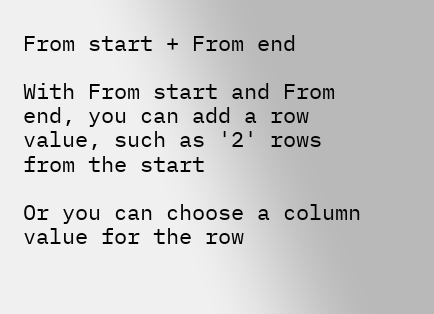From start + From end

With From start and From end, you can add a row value, such as '2' rows from the start

Or you can choose a column value for the row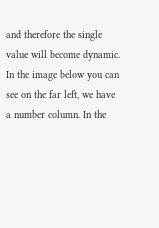and therefore the single value will become dynamic. In the image below you can see on the far left, we have a number column. In the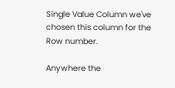Single Value Column we've chosen this column for the Row number.

Anywhere the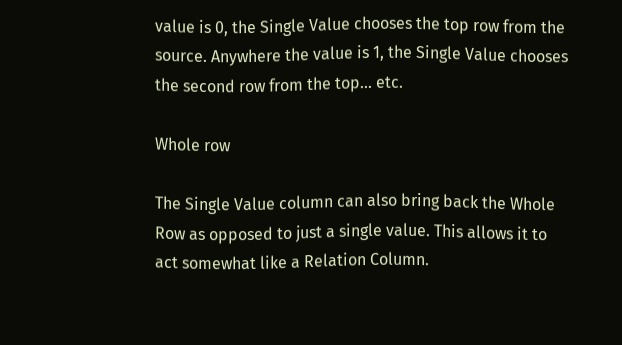value is 0, the Single Value chooses the top row from the source. Anywhere the value is 1, the Single Value chooses the second row from the top... etc.

Whole row

The Single Value column can also bring back the Whole Row as opposed to just a single value. This allows it to act somewhat like a Relation Column.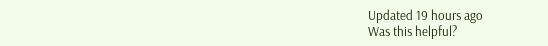Updated 19 hours ago
Was this helpful?